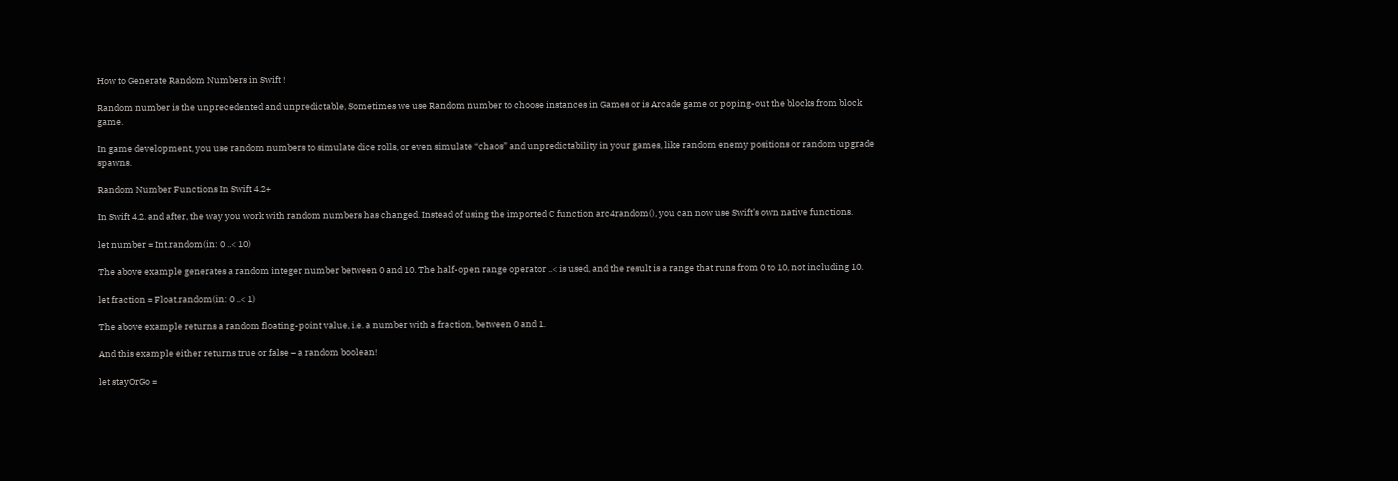How to Generate Random Numbers in Swift !

Random number is the unprecedented and unpredictable, Sometimes we use Random number to choose instances in Games or is Arcade game or poping-out the blocks from block game.

In game development, you use random numbers to simulate dice rolls, or even simulate “chaos” and unpredictability in your games, like random enemy positions or random upgrade spawns.

Random Number Functions In Swift 4.2+

In Swift 4.2. and after, the way you work with random numbers has changed. Instead of using the imported C function arc4random(), you can now use Swift’s own native functions.

let number = Int.random(in: 0 ..< 10)

The above example generates a random integer number between 0 and 10. The half-open range operator ..< is used, and the result is a range that runs from 0 to 10, not including 10.

let fraction = Float.random(in: 0 ..< 1)

The above example returns a random floating-point value, i.e. a number with a fraction, between 0 and 1.

And this example either returns true or false – a random boolean!

let stayOrGo =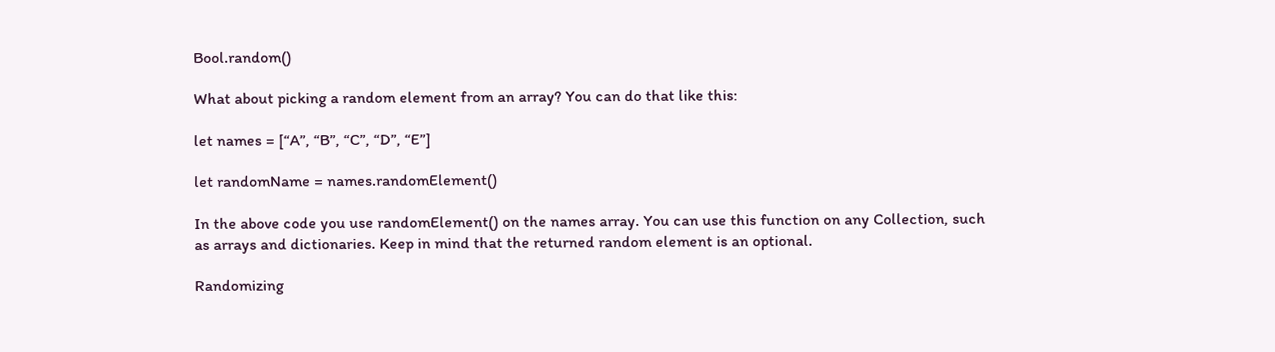Bool.random()

What about picking a random element from an array? You can do that like this:

let names = [“A”, “B”, “C”, “D”, “E”]

let randomName = names.randomElement()

In the above code you use randomElement() on the names array. You can use this function on any Collection, such as arrays and dictionaries. Keep in mind that the returned random element is an optional.

Randomizing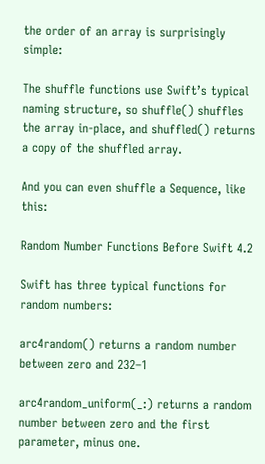the order of an array is surprisingly simple:

The shuffle functions use Swift’s typical naming structure, so shuffle() shuffles the array in-place, and shuffled() returns a copy of the shuffled array.

And you can even shuffle a Sequence, like this:

Random Number Functions Before Swift 4.2

Swift has three typical functions for random numbers:

arc4random() returns a random number between zero and 232–1

arc4random_uniform(_:) returns a random number between zero and the first parameter, minus one.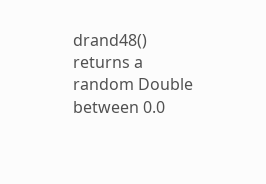drand48() returns a random Double between 0.0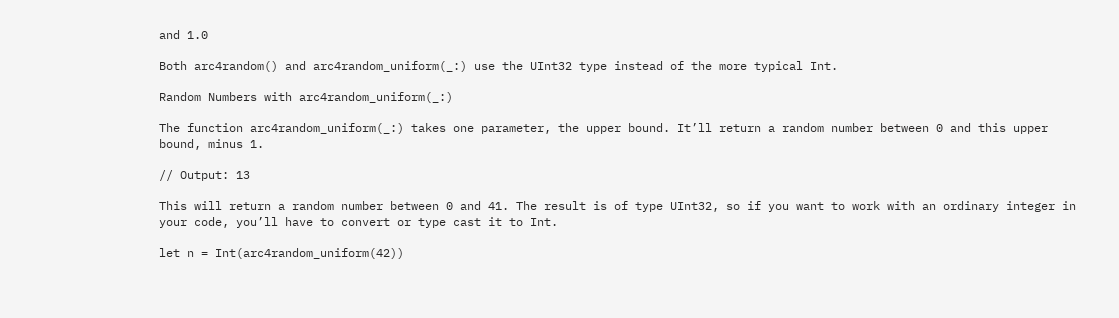and 1.0

Both arc4random() and arc4random_uniform(_:) use the UInt32 type instead of the more typical Int.

Random Numbers with arc4random_uniform(_:)

The function arc4random_uniform(_:) takes one parameter, the upper bound. It’ll return a random number between 0 and this upper bound, minus 1.

// Output: 13

This will return a random number between 0 and 41. The result is of type UInt32, so if you want to work with an ordinary integer in your code, you’ll have to convert or type cast it to Int.

let n = Int(arc4random_uniform(42))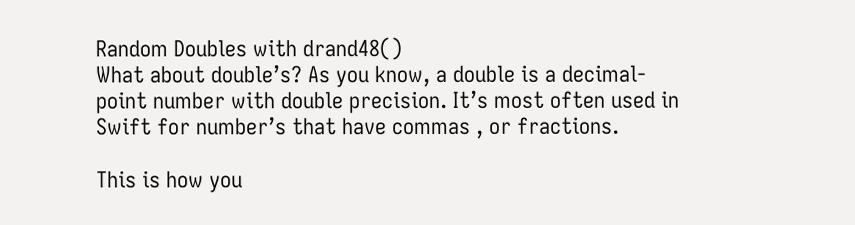Random Doubles with drand48()
What about double’s? As you know, a double is a decimal-point number with double precision. It’s most often used in Swift for number’s that have commas , or fractions.

This is how you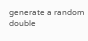generate a random double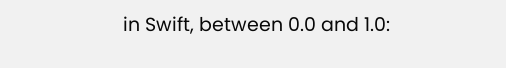in Swift, between 0.0 and 1.0: